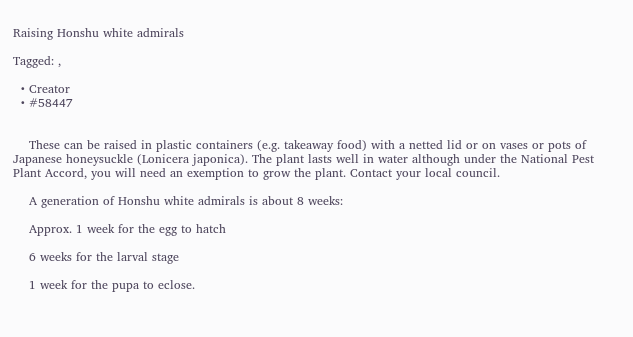Raising Honshu white admirals

Tagged: ,

  • Creator
  • #58447


    These can be raised in plastic containers (e.g. takeaway food) with a netted lid or on vases or pots of Japanese honeysuckle (Lonicera japonica). The plant lasts well in water although under the National Pest Plant Accord, you will need an exemption to grow the plant. Contact your local council.

    A generation of Honshu white admirals is about 8 weeks:

    Approx. 1 week for the egg to hatch

    6 weeks for the larval stage

    1 week for the pupa to eclose.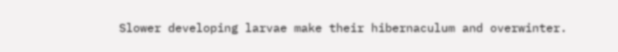Slower developing larvae make their hibernaculum and overwinter.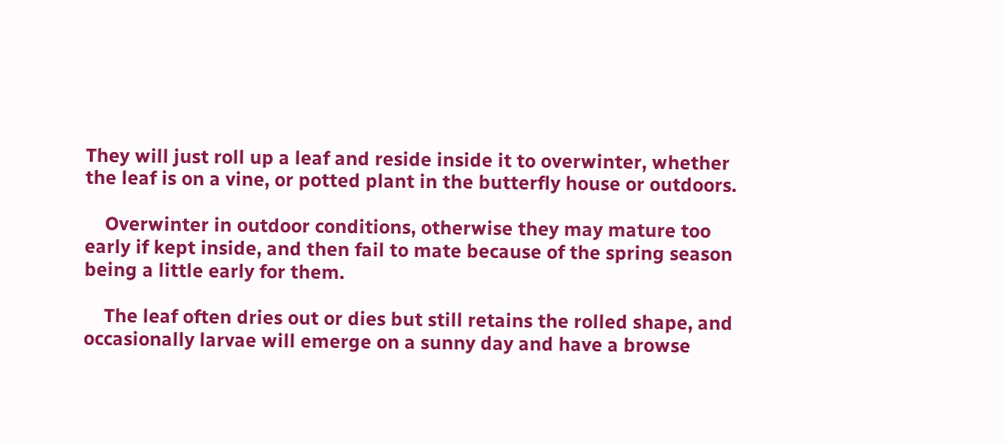They will just roll up a leaf and reside inside it to overwinter, whether the leaf is on a vine, or potted plant in the butterfly house or outdoors.

    Overwinter in outdoor conditions, otherwise they may mature too early if kept inside, and then fail to mate because of the spring season being a little early for them.

    The leaf often dries out or dies but still retains the rolled shape, and occasionally larvae will emerge on a sunny day and have a browse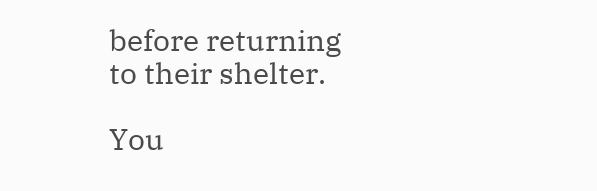before returning to their shelter.

You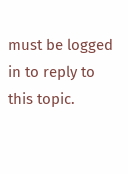must be logged in to reply to this topic.